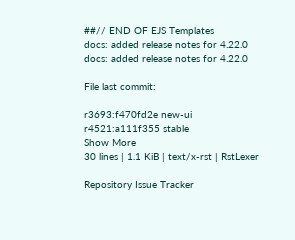##// END OF EJS Templates
docs: added release notes for 4.22.0
docs: added release notes for 4.22.0

File last commit:

r3693:f470fd2e new-ui
r4521:a111f355 stable
Show More
30 lines | 1.1 KiB | text/x-rst | RstLexer

Repository Issue Tracker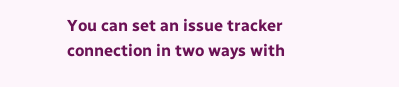You can set an issue tracker connection in two ways with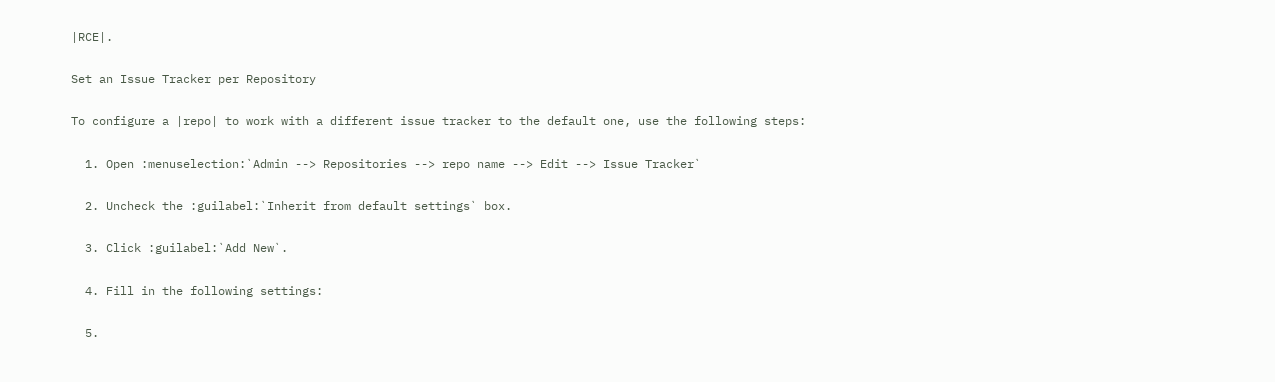|RCE|.

Set an Issue Tracker per Repository

To configure a |repo| to work with a different issue tracker to the default one, use the following steps:

  1. Open :menuselection:`Admin --> Repositories --> repo name --> Edit --> Issue Tracker`

  2. Uncheck the :guilabel:`Inherit from default settings` box.

  3. Click :guilabel:`Add New`.

  4. Fill in the following settings:

  5.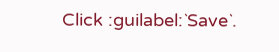Click :guilabel:`Save`.